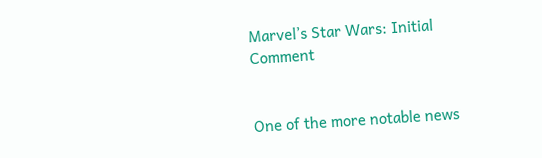Marvel’s Star Wars: Initial Comment


One of the more notable news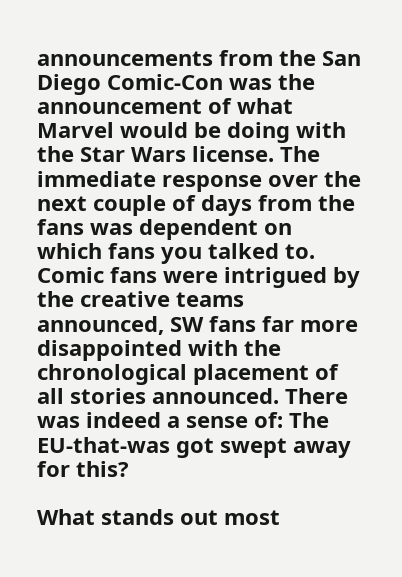announcements from the San Diego Comic-Con was the announcement of what Marvel would be doing with the Star Wars license. The immediate response over the next couple of days from the fans was dependent on which fans you talked to. Comic fans were intrigued by the creative teams announced, SW fans far more disappointed with the chronological placement of all stories announced. There was indeed a sense of: The EU-that-was got swept away for this?

What stands out most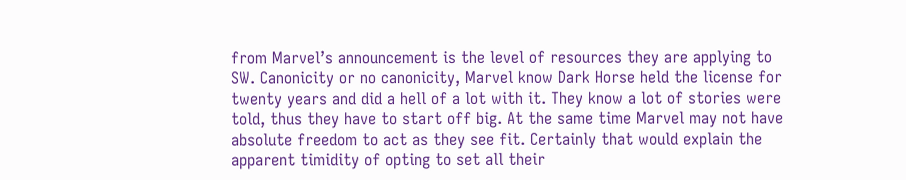from Marvel’s announcement is the level of resources they are applying to SW. Canonicity or no canonicity, Marvel know Dark Horse held the license for twenty years and did a hell of a lot with it. They know a lot of stories were told, thus they have to start off big. At the same time Marvel may not have absolute freedom to act as they see fit. Certainly that would explain the apparent timidity of opting to set all their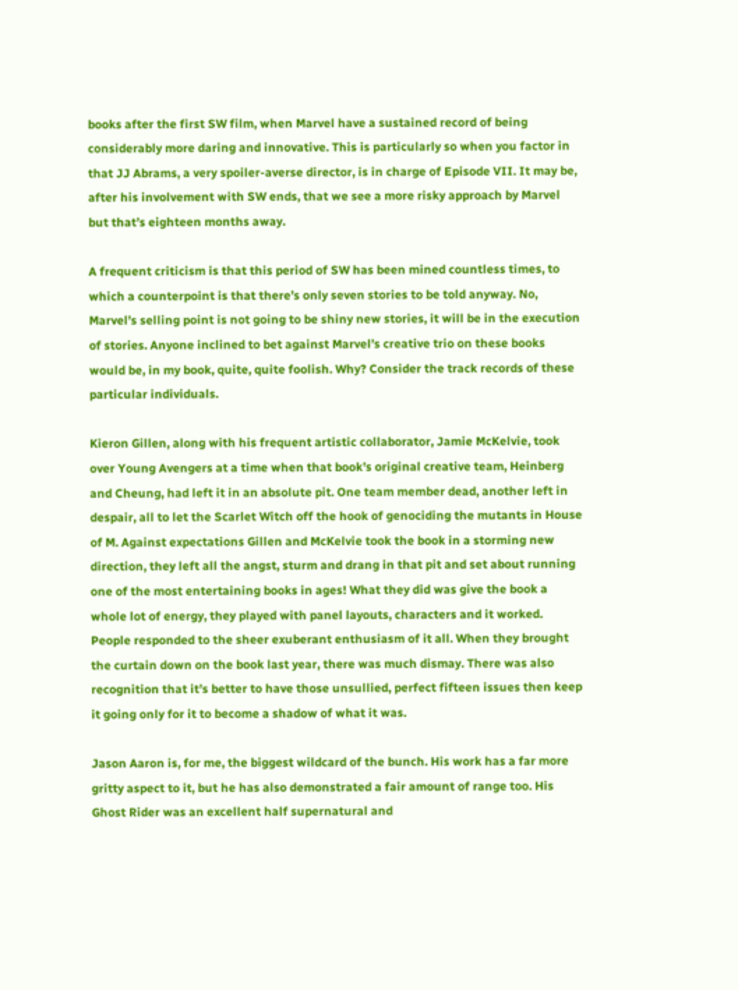books after the first SW film, when Marvel have a sustained record of being considerably more daring and innovative. This is particularly so when you factor in that JJ Abrams, a very spoiler-averse director, is in charge of Episode VII. It may be, after his involvement with SW ends, that we see a more risky approach by Marvel but that’s eighteen months away.

A frequent criticism is that this period of SW has been mined countless times, to which a counterpoint is that there’s only seven stories to be told anyway. No, Marvel’s selling point is not going to be shiny new stories, it will be in the execution of stories. Anyone inclined to bet against Marvel’s creative trio on these books would be, in my book, quite, quite foolish. Why? Consider the track records of these particular individuals.

Kieron Gillen, along with his frequent artistic collaborator, Jamie McKelvie, took over Young Avengers at a time when that book’s original creative team, Heinberg and Cheung, had left it in an absolute pit. One team member dead, another left in despair, all to let the Scarlet Witch off the hook of genociding the mutants in House of M. Against expectations Gillen and McKelvie took the book in a storming new direction, they left all the angst, sturm and drang in that pit and set about running one of the most entertaining books in ages! What they did was give the book a whole lot of energy, they played with panel layouts, characters and it worked. People responded to the sheer exuberant enthusiasm of it all. When they brought the curtain down on the book last year, there was much dismay. There was also recognition that it’s better to have those unsullied, perfect fifteen issues then keep it going only for it to become a shadow of what it was.

Jason Aaron is, for me, the biggest wildcard of the bunch. His work has a far more gritty aspect to it, but he has also demonstrated a fair amount of range too. His Ghost Rider was an excellent half supernatural and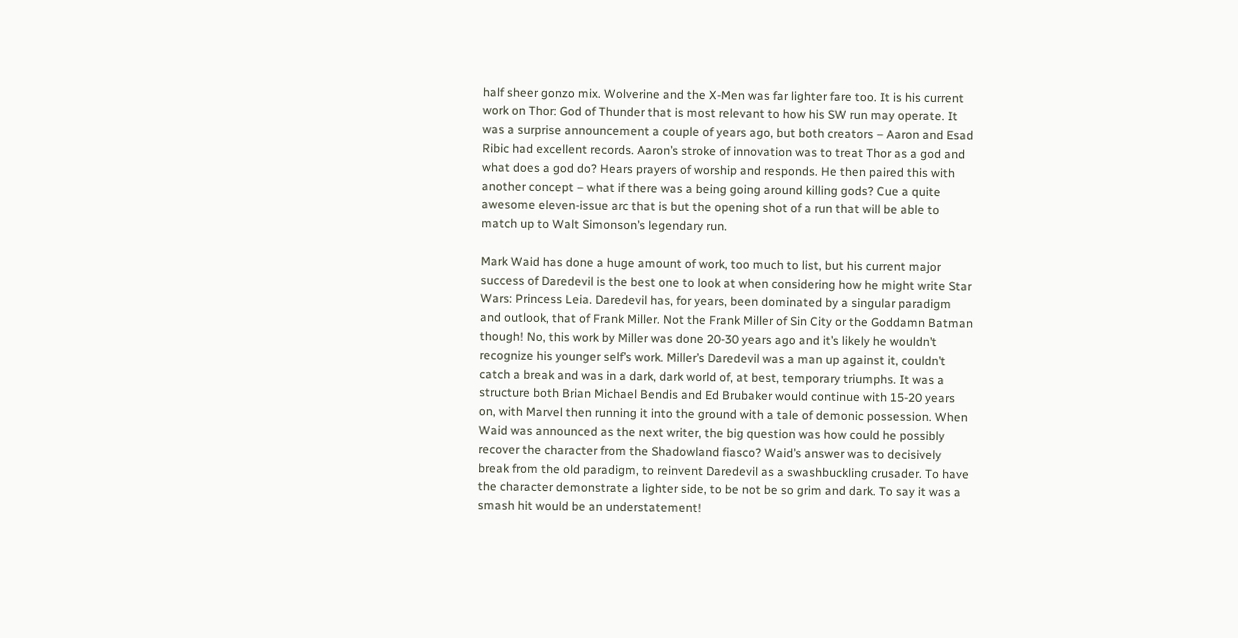half sheer gonzo mix. Wolverine and the X-Men was far lighter fare too. It is his current work on Thor: God of Thunder that is most relevant to how his SW run may operate. It was a surprise announcement a couple of years ago, but both creators – Aaron and Esad Ribic had excellent records. Aaron’s stroke of innovation was to treat Thor as a god and what does a god do? Hears prayers of worship and responds. He then paired this with another concept – what if there was a being going around killing gods? Cue a quite awesome eleven-issue arc that is but the opening shot of a run that will be able to match up to Walt Simonson’s legendary run.

Mark Waid has done a huge amount of work, too much to list, but his current major success of Daredevil is the best one to look at when considering how he might write Star Wars: Princess Leia. Daredevil has, for years, been dominated by a singular paradigm and outlook, that of Frank Miller. Not the Frank Miller of Sin City or the Goddamn Batman though! No, this work by Miller was done 20-30 years ago and it’s likely he wouldn’t recognize his younger self’s work. Miller’s Daredevil was a man up against it, couldn’t catch a break and was in a dark, dark world of, at best, temporary triumphs. It was a structure both Brian Michael Bendis and Ed Brubaker would continue with 15-20 years on, with Marvel then running it into the ground with a tale of demonic possession. When Waid was announced as the next writer, the big question was how could he possibly recover the character from the Shadowland fiasco? Waid’s answer was to decisively break from the old paradigm, to reinvent Daredevil as a swashbuckling crusader. To have the character demonstrate a lighter side, to be not be so grim and dark. To say it was a smash hit would be an understatement!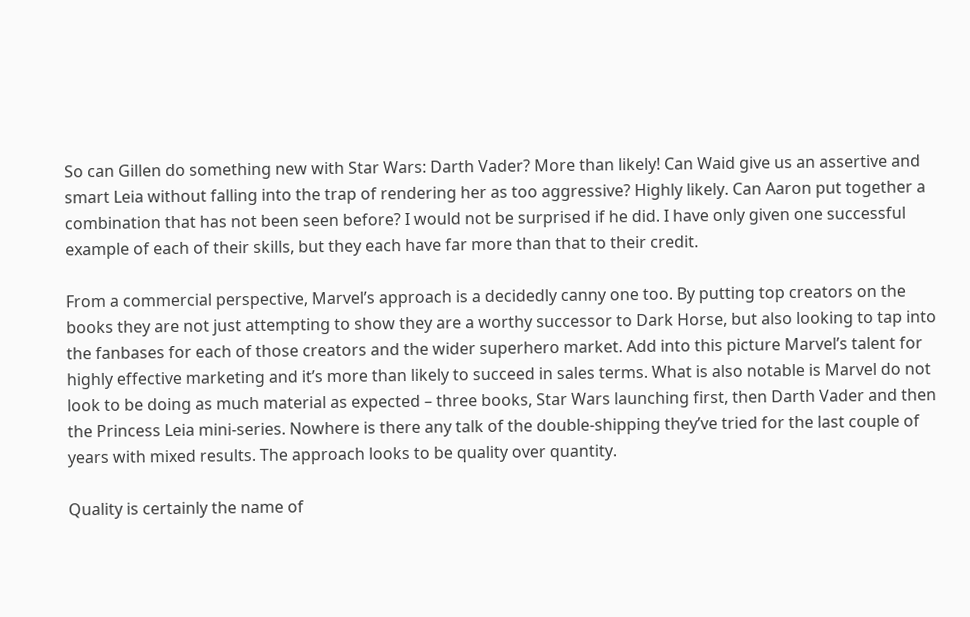So can Gillen do something new with Star Wars: Darth Vader? More than likely! Can Waid give us an assertive and smart Leia without falling into the trap of rendering her as too aggressive? Highly likely. Can Aaron put together a combination that has not been seen before? I would not be surprised if he did. I have only given one successful example of each of their skills, but they each have far more than that to their credit.

From a commercial perspective, Marvel’s approach is a decidedly canny one too. By putting top creators on the books they are not just attempting to show they are a worthy successor to Dark Horse, but also looking to tap into the fanbases for each of those creators and the wider superhero market. Add into this picture Marvel’s talent for highly effective marketing and it’s more than likely to succeed in sales terms. What is also notable is Marvel do not look to be doing as much material as expected – three books, Star Wars launching first, then Darth Vader and then the Princess Leia mini-series. Nowhere is there any talk of the double-shipping they’ve tried for the last couple of years with mixed results. The approach looks to be quality over quantity.

Quality is certainly the name of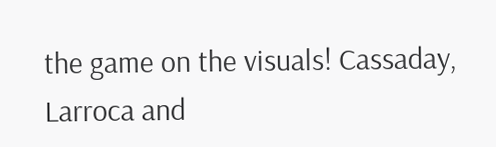the game on the visuals! Cassaday, Larroca and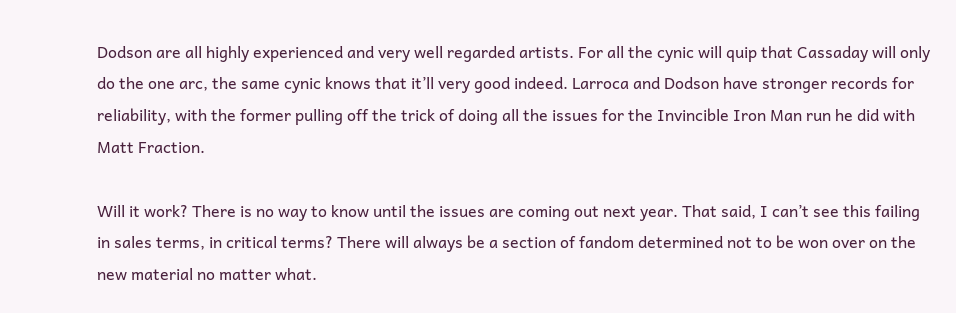Dodson are all highly experienced and very well regarded artists. For all the cynic will quip that Cassaday will only do the one arc, the same cynic knows that it’ll very good indeed. Larroca and Dodson have stronger records for reliability, with the former pulling off the trick of doing all the issues for the Invincible Iron Man run he did with Matt Fraction.

Will it work? There is no way to know until the issues are coming out next year. That said, I can’t see this failing in sales terms, in critical terms? There will always be a section of fandom determined not to be won over on the new material no matter what.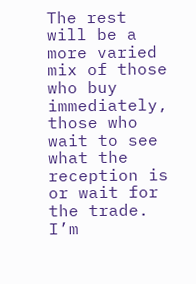The rest will be a more varied mix of those who buy immediately, those who wait to see what the reception is or wait for the trade. I’m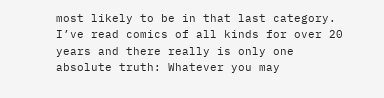most likely to be in that last category. I’ve read comics of all kinds for over 20 years and there really is only one absolute truth: Whatever you may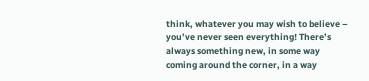think, whatever you may wish to believe – you’ve never seen everything! There’s always something new, in some way coming around the corner, in a way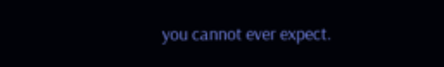you cannot ever expect.